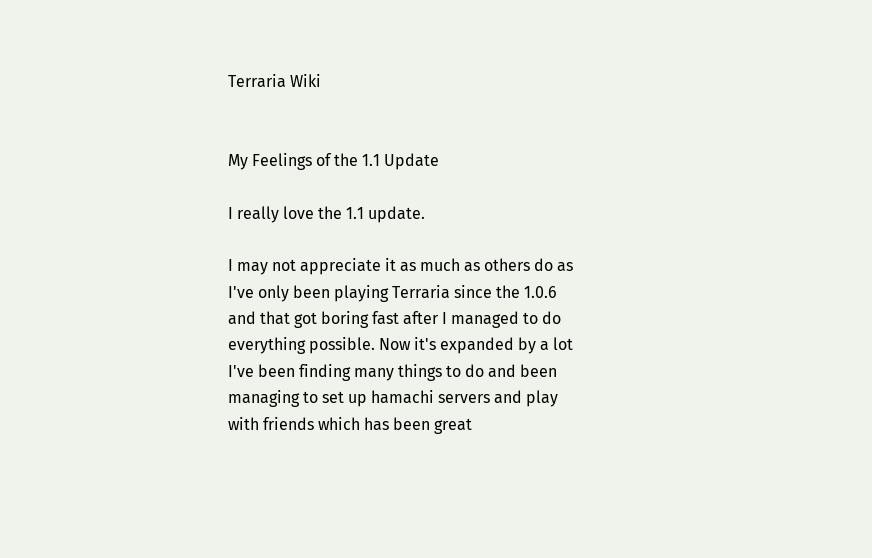Terraria Wiki


My Feelings of the 1.1 Update

I really love the 1.1 update.

I may not appreciate it as much as others do as I've only been playing Terraria since the 1.0.6 and that got boring fast after I managed to do everything possible. Now it's expanded by a lot I've been finding many things to do and been managing to set up hamachi servers and play with friends which has been great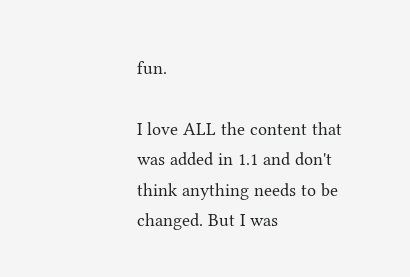fun.

I love ALL the content that was added in 1.1 and don't think anything needs to be changed. But I was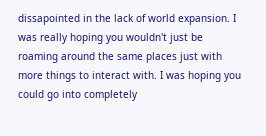dissapointed in the lack of world expansion. I was really hoping you wouldn't just be roaming around the same places just with more things to interact with. I was hoping you could go into completely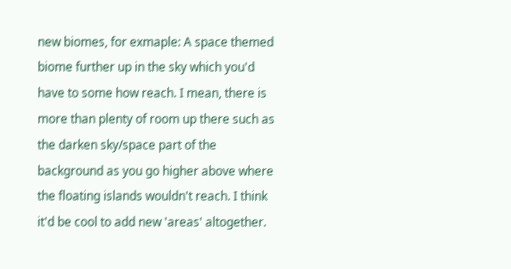new biomes, for exmaple: A space themed biome further up in the sky which you'd have to some how reach. I mean, there is more than plenty of room up there such as the darken sky/space part of the background as you go higher above where the floating islands wouldn't reach. I think it'd be cool to add new 'areas' altogether.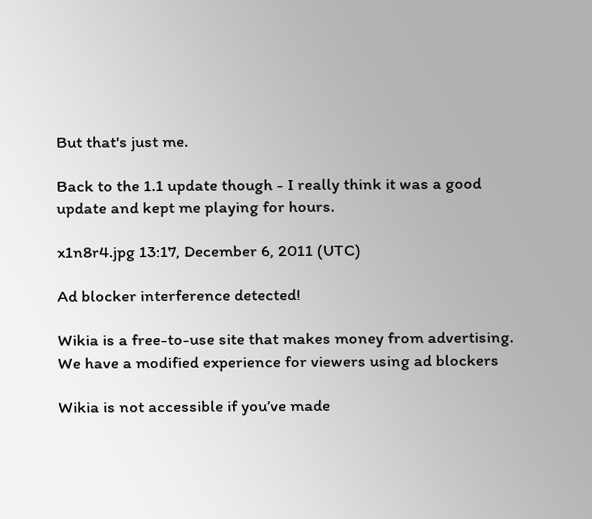But that's just me.

Back to the 1.1 update though - I really think it was a good update and kept me playing for hours.

x1n8r4.jpg 13:17, December 6, 2011 (UTC)

Ad blocker interference detected!

Wikia is a free-to-use site that makes money from advertising. We have a modified experience for viewers using ad blockers

Wikia is not accessible if you’ve made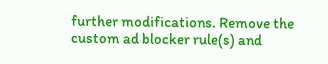further modifications. Remove the custom ad blocker rule(s) and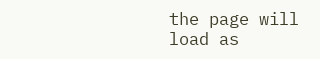the page will load as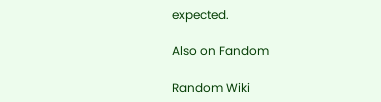expected.

Also on Fandom

Random Wiki